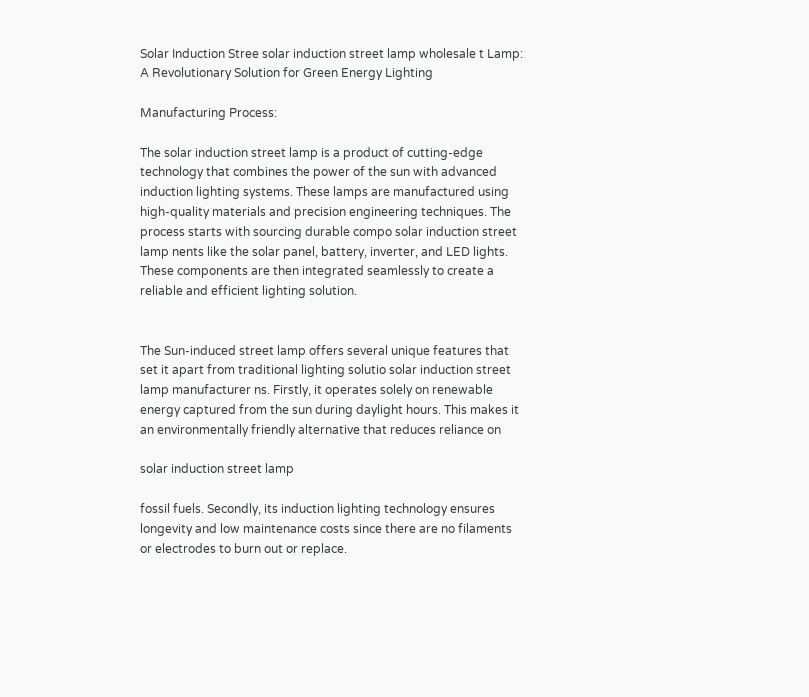Solar Induction Stree solar induction street lamp wholesale t Lamp: A Revolutionary Solution for Green Energy Lighting

Manufacturing Process:

The solar induction street lamp is a product of cutting-edge technology that combines the power of the sun with advanced induction lighting systems. These lamps are manufactured using high-quality materials and precision engineering techniques. The process starts with sourcing durable compo solar induction street lamp nents like the solar panel, battery, inverter, and LED lights. These components are then integrated seamlessly to create a reliable and efficient lighting solution.


The Sun-induced street lamp offers several unique features that set it apart from traditional lighting solutio solar induction street lamp manufacturer ns. Firstly, it operates solely on renewable energy captured from the sun during daylight hours. This makes it an environmentally friendly alternative that reduces reliance on

solar induction street lamp

fossil fuels. Secondly, its induction lighting technology ensures longevity and low maintenance costs since there are no filaments or electrodes to burn out or replace.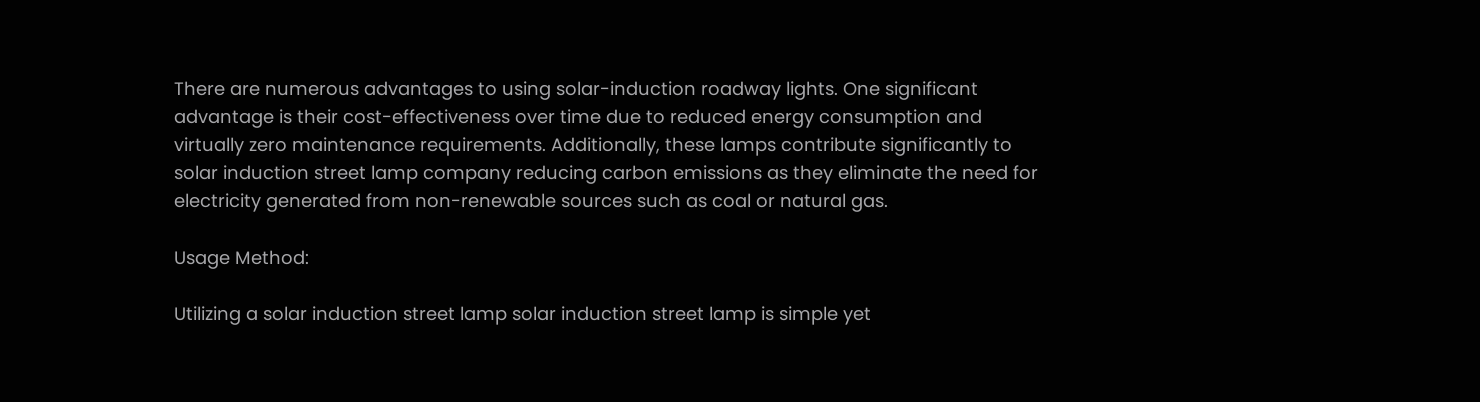There are numerous advantages to using solar-induction roadway lights. One significant advantage is their cost-effectiveness over time due to reduced energy consumption and virtually zero maintenance requirements. Additionally, these lamps contribute significantly to solar induction street lamp company reducing carbon emissions as they eliminate the need for electricity generated from non-renewable sources such as coal or natural gas.

Usage Method:

Utilizing a solar induction street lamp solar induction street lamp is simple yet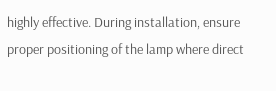highly effective. During installation, ensure proper positioning of the lamp where direct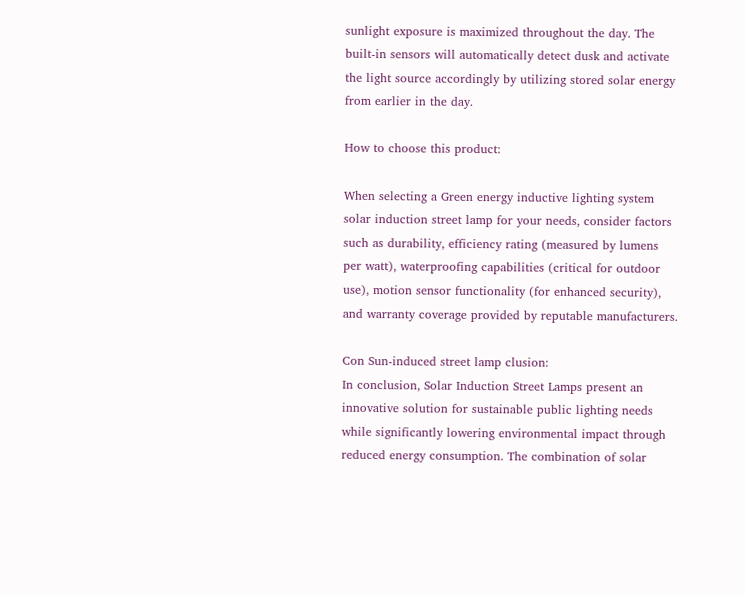sunlight exposure is maximized throughout the day. The built-in sensors will automatically detect dusk and activate the light source accordingly by utilizing stored solar energy from earlier in the day.

How to choose this product:

When selecting a Green energy inductive lighting system solar induction street lamp for your needs, consider factors such as durability, efficiency rating (measured by lumens per watt), waterproofing capabilities (critical for outdoor use), motion sensor functionality (for enhanced security), and warranty coverage provided by reputable manufacturers.

Con Sun-induced street lamp clusion:
In conclusion, Solar Induction Street Lamps present an innovative solution for sustainable public lighting needs while significantly lowering environmental impact through reduced energy consumption. The combination of solar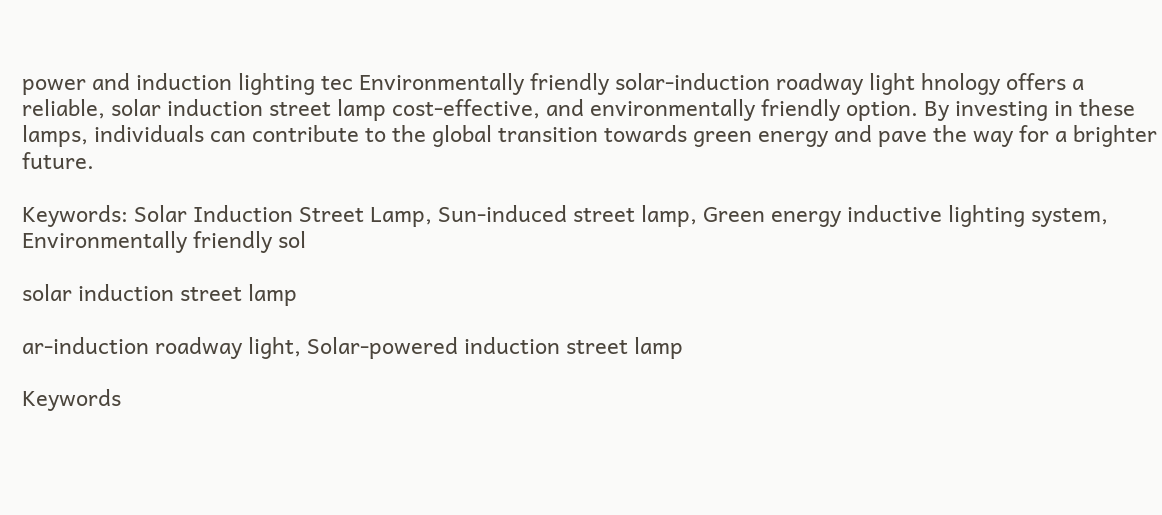power and induction lighting tec Environmentally friendly solar-induction roadway light hnology offers a reliable, solar induction street lamp cost-effective, and environmentally friendly option. By investing in these lamps, individuals can contribute to the global transition towards green energy and pave the way for a brighter future.

Keywords: Solar Induction Street Lamp, Sun-induced street lamp, Green energy inductive lighting system, Environmentally friendly sol

solar induction street lamp

ar-induction roadway light, Solar-powered induction street lamp

Keywords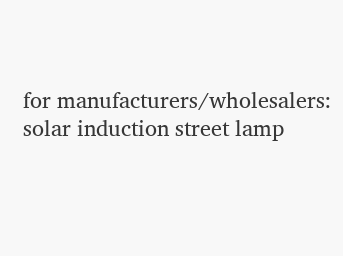for manufacturers/wholesalers: solar induction street lamp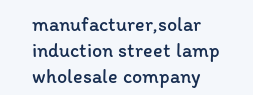manufacturer,solar induction street lamp wholesale company